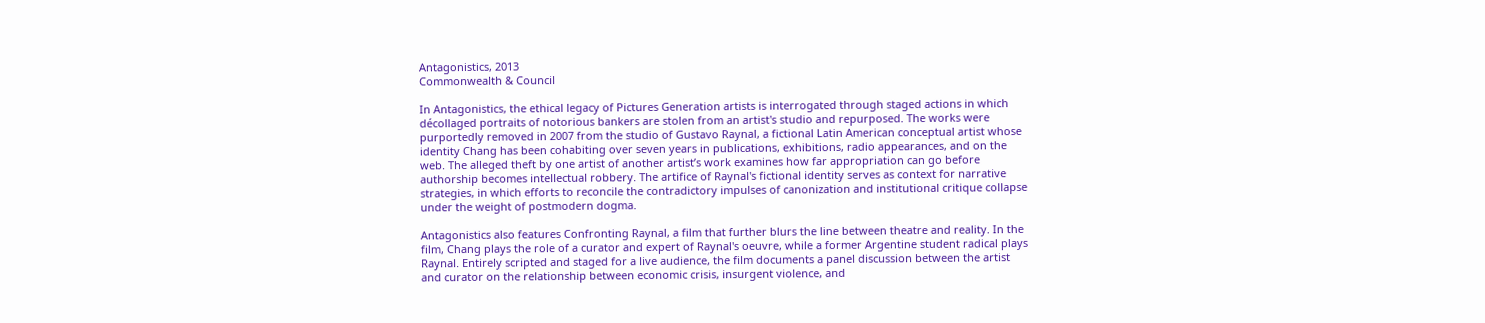Antagonistics, 2013
Commonwealth & Council

In Antagonistics, the ethical legacy of Pictures Generation artists is interrogated through staged actions in which décollaged portraits of notorious bankers are stolen from an artist's studio and repurposed. The works were purportedly removed in 2007 from the studio of Gustavo Raynal, a fictional Latin American conceptual artist whose identity Chang has been cohabiting over seven years in publications, exhibitions, radio appearances, and on the web. The alleged theft by one artist of another artist’s work examines how far appropriation can go before authorship becomes intellectual robbery. The artifice of Raynal's fictional identity serves as context for narrative strategies, in which efforts to reconcile the contradictory impulses of canonization and institutional critique collapse under the weight of postmodern dogma.

Antagonistics also features Confronting Raynal, a film that further blurs the line between theatre and reality. In the film, Chang plays the role of a curator and expert of Raynal's oeuvre, while a former Argentine student radical plays Raynal. Entirely scripted and staged for a live audience, the film documents a panel discussion between the artist and curator on the relationship between economic crisis, insurgent violence, and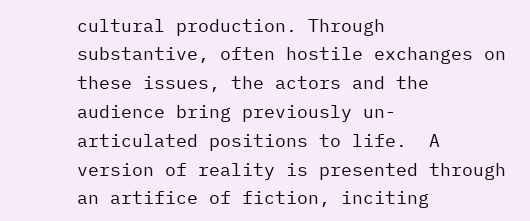cultural production. Through substantive, often hostile exchanges on these issues, the actors and the audience bring previously un-articulated positions to life.  A version of reality is presented through an artifice of fiction, inciting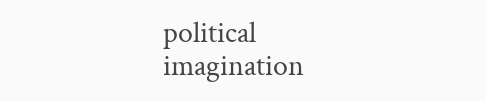political imagination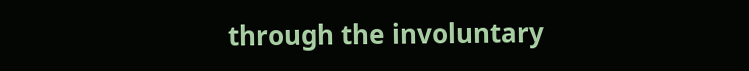through the involuntary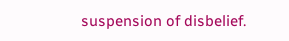suspension of disbelief.